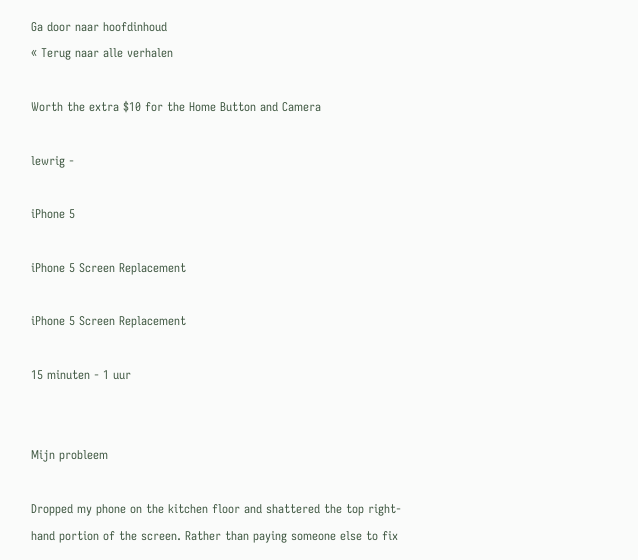Ga door naar hoofdinhoud
« Terug naar alle verhalen

Worth the extra $10 for the Home Button and Camera

lewrig -

iPhone 5

iPhone 5 Screen Replacement

iPhone 5 Screen Replacement

15 minuten - 1 uur


Mijn probleem

Dropped my phone on the kitchen floor and shattered the top right-hand portion of the screen. Rather than paying someone else to fix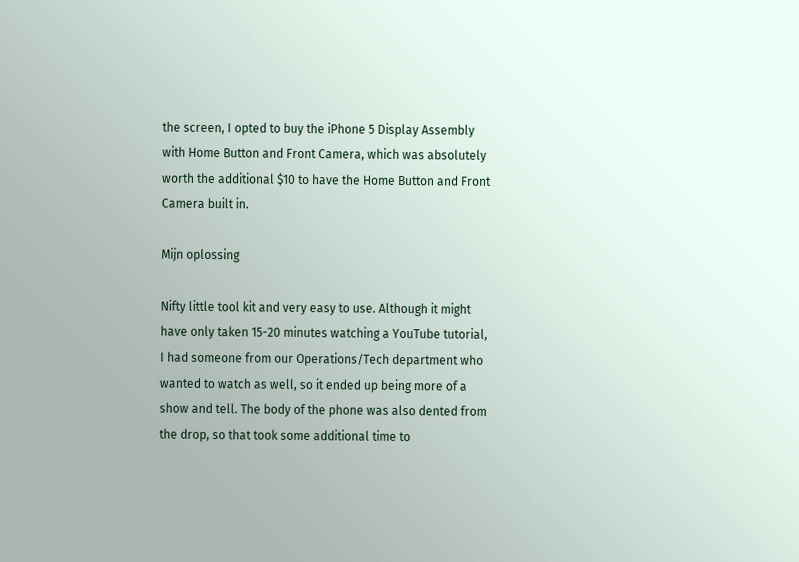the screen, I opted to buy the iPhone 5 Display Assembly with Home Button and Front Camera, which was absolutely worth the additional $10 to have the Home Button and Front Camera built in.

Mijn oplossing

Nifty little tool kit and very easy to use. Although it might have only taken 15-20 minutes watching a YouTube tutorial, I had someone from our Operations/Tech department who wanted to watch as well, so it ended up being more of a show and tell. The body of the phone was also dented from the drop, so that took some additional time to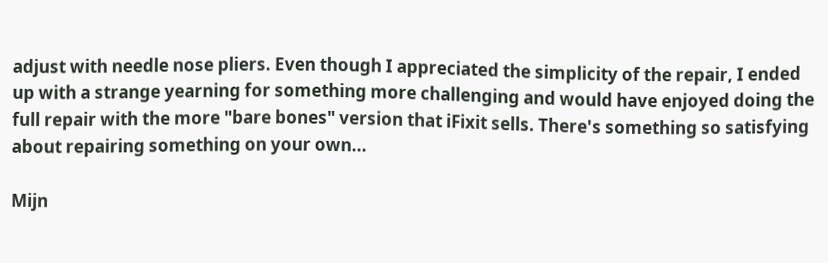adjust with needle nose pliers. Even though I appreciated the simplicity of the repair, I ended up with a strange yearning for something more challenging and would have enjoyed doing the full repair with the more "bare bones" version that iFixit sells. There's something so satisfying about repairing something on your own...

Mijn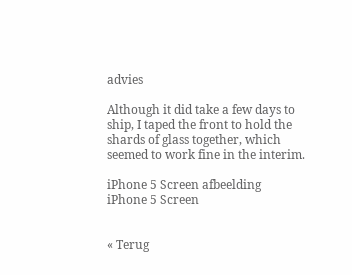advies

Although it did take a few days to ship, I taped the front to hold the shards of glass together, which seemed to work fine in the interim.

iPhone 5 Screen afbeelding
iPhone 5 Screen


« Terug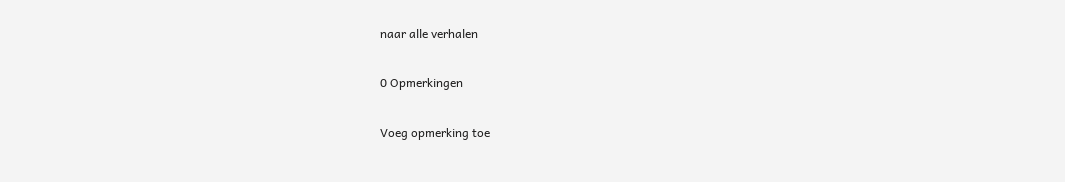naar alle verhalen

0 Opmerkingen

Voeg opmerking toe